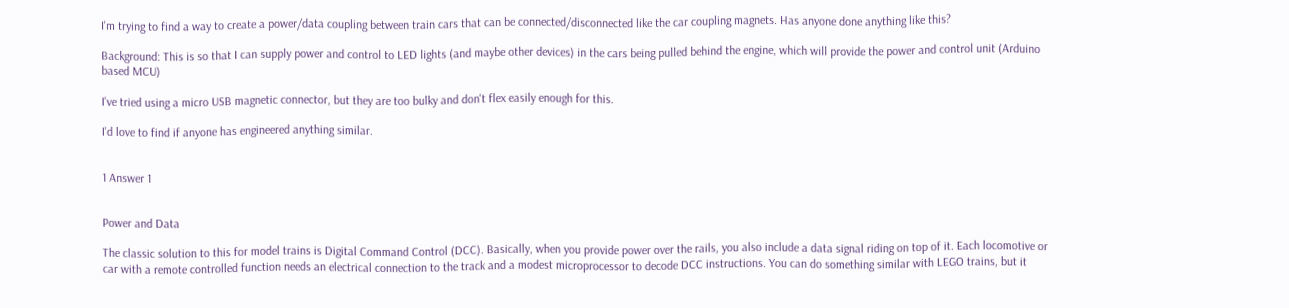I'm trying to find a way to create a power/data coupling between train cars that can be connected/disconnected like the car coupling magnets. Has anyone done anything like this?

Background: This is so that I can supply power and control to LED lights (and maybe other devices) in the cars being pulled behind the engine, which will provide the power and control unit (Arduino based MCU)

I've tried using a micro USB magnetic connector, but they are too bulky and don't flex easily enough for this.

I'd love to find if anyone has engineered anything similar.


1 Answer 1


Power and Data

The classic solution to this for model trains is Digital Command Control (DCC). Basically, when you provide power over the rails, you also include a data signal riding on top of it. Each locomotive or car with a remote controlled function needs an electrical connection to the track and a modest microprocessor to decode DCC instructions. You can do something similar with LEGO trains, but it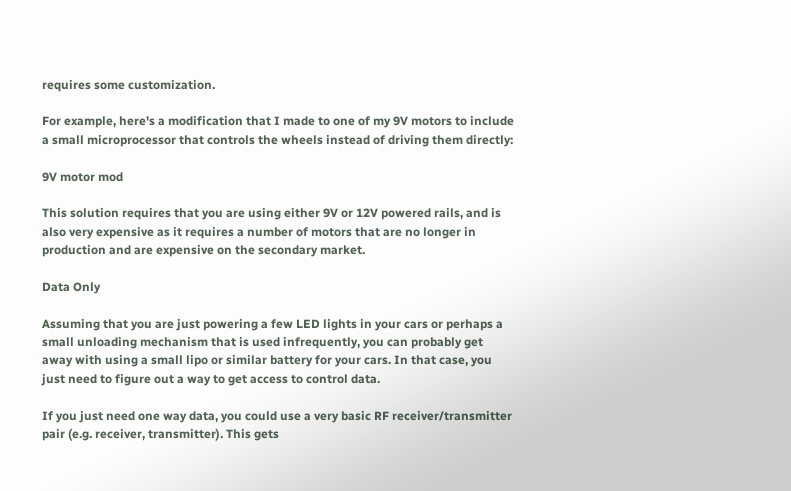requires some customization.

For example, here's a modification that I made to one of my 9V motors to include a small microprocessor that controls the wheels instead of driving them directly:

9V motor mod

This solution requires that you are using either 9V or 12V powered rails, and is also very expensive as it requires a number of motors that are no longer in production and are expensive on the secondary market.

Data Only

Assuming that you are just powering a few LED lights in your cars or perhaps a small unloading mechanism that is used infrequently, you can probably get away with using a small lipo or similar battery for your cars. In that case, you just need to figure out a way to get access to control data.

If you just need one way data, you could use a very basic RF receiver/transmitter pair (e.g. receiver, transmitter). This gets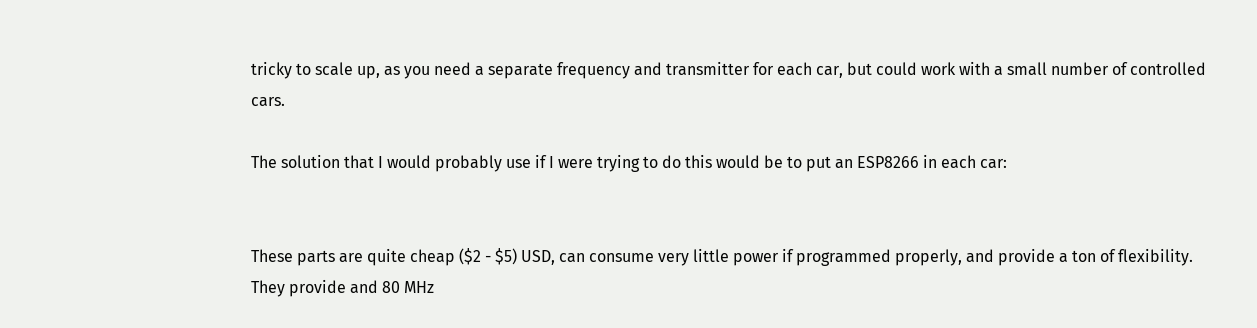tricky to scale up, as you need a separate frequency and transmitter for each car, but could work with a small number of controlled cars.

The solution that I would probably use if I were trying to do this would be to put an ESP8266 in each car:


These parts are quite cheap ($2 - $5) USD, can consume very little power if programmed properly, and provide a ton of flexibility. They provide and 80 MHz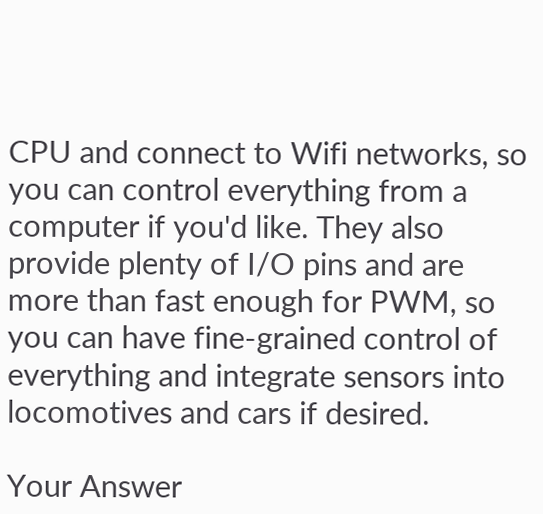CPU and connect to Wifi networks, so you can control everything from a computer if you'd like. They also provide plenty of I/O pins and are more than fast enough for PWM, so you can have fine-grained control of everything and integrate sensors into locomotives and cars if desired.

Your Answer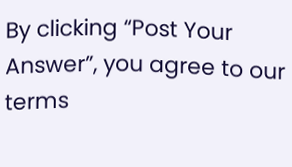By clicking “Post Your Answer”, you agree to our terms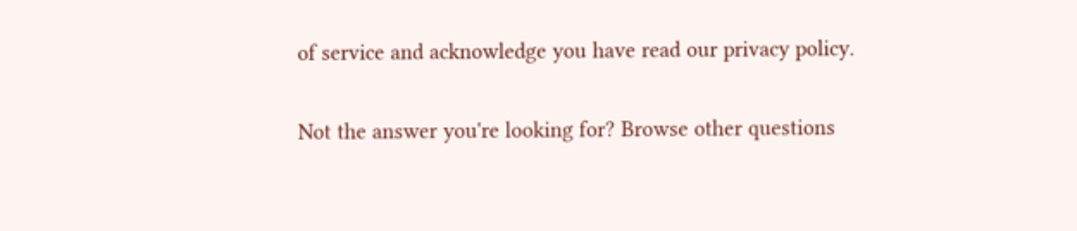of service and acknowledge you have read our privacy policy.

Not the answer you're looking for? Browse other questions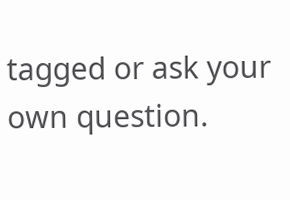tagged or ask your own question.